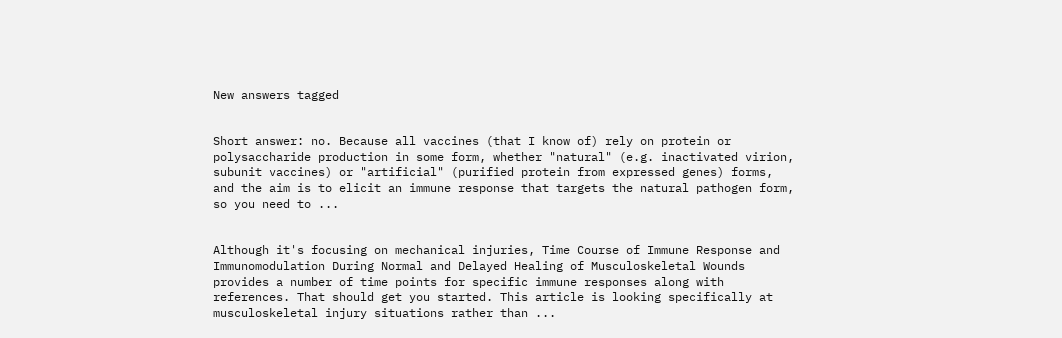New answers tagged


Short answer: no. Because all vaccines (that I know of) rely on protein or polysaccharide production in some form, whether "natural" (e.g. inactivated virion, subunit vaccines) or "artificial" (purified protein from expressed genes) forms, and the aim is to elicit an immune response that targets the natural pathogen form, so you need to ...


Although it's focusing on mechanical injuries, Time Course of Immune Response and Immunomodulation During Normal and Delayed Healing of Musculoskeletal Wounds provides a number of time points for specific immune responses along with references. That should get you started. This article is looking specifically at musculoskeletal injury situations rather than ...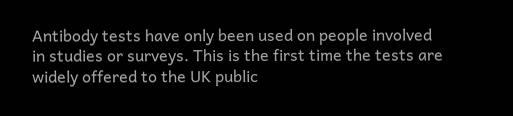Antibody tests have only been used on people involved in studies or surveys. This is the first time the tests are widely offered to the UK public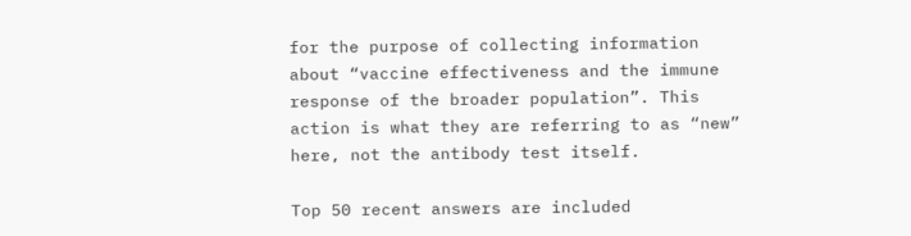for the purpose of collecting information about “vaccine effectiveness and the immune response of the broader population”. This action is what they are referring to as “new” here, not the antibody test itself.

Top 50 recent answers are included